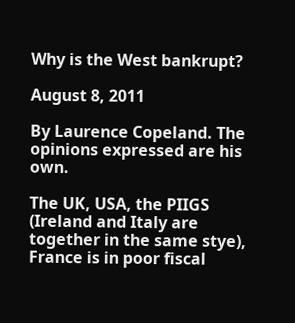Why is the West bankrupt?

August 8, 2011

By Laurence Copeland. The opinions expressed are his own.

The UK, USA, the PIIGS (Ireland and Italy are together in the same stye), France is in poor fiscal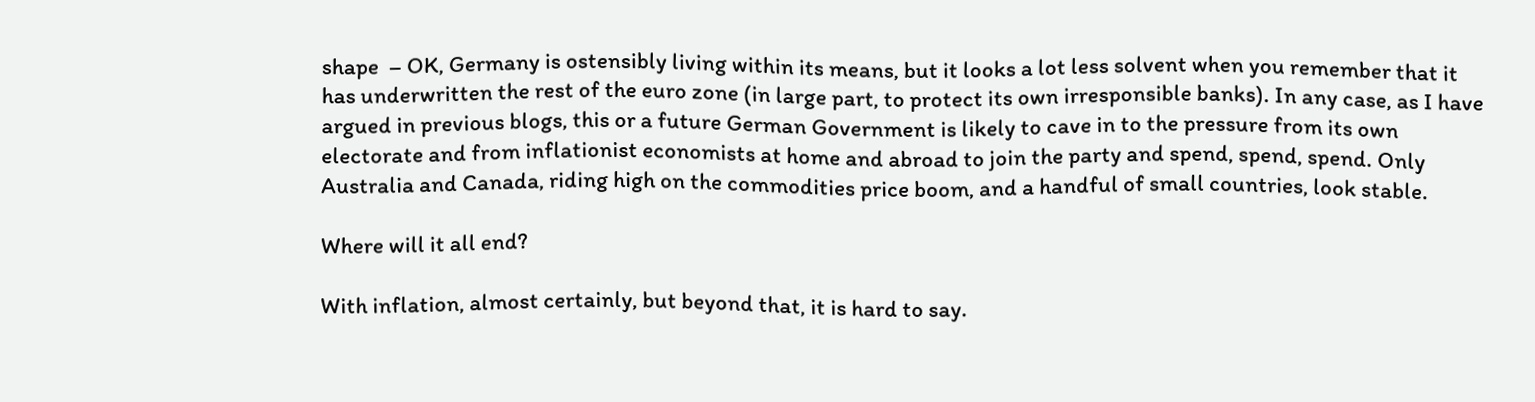shape  – OK, Germany is ostensibly living within its means, but it looks a lot less solvent when you remember that it has underwritten the rest of the euro zone (in large part, to protect its own irresponsible banks). In any case, as I have argued in previous blogs, this or a future German Government is likely to cave in to the pressure from its own electorate and from inflationist economists at home and abroad to join the party and spend, spend, spend. Only Australia and Canada, riding high on the commodities price boom, and a handful of small countries, look stable.

Where will it all end?

With inflation, almost certainly, but beyond that, it is hard to say.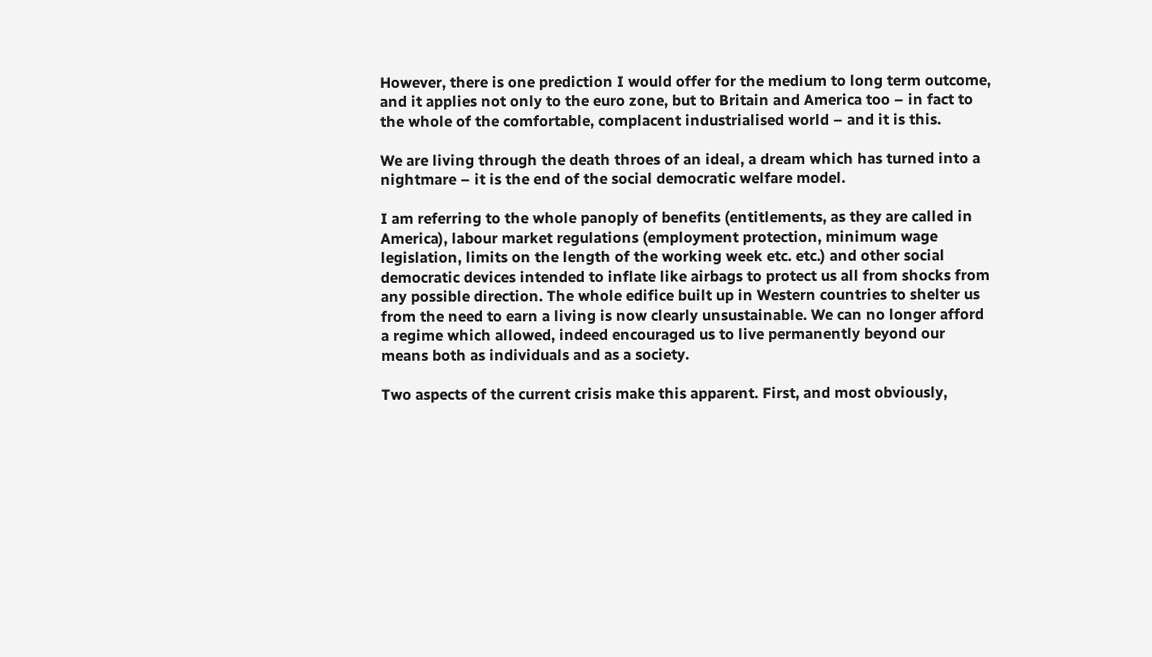However, there is one prediction I would offer for the medium to long term outcome, and it applies not only to the euro zone, but to Britain and America too – in fact to the whole of the comfortable, complacent industrialised world – and it is this.

We are living through the death throes of an ideal, a dream which has turned into a nightmare – it is the end of the social democratic welfare model.

I am referring to the whole panoply of benefits (entitlements, as they are called in America), labour market regulations (employment protection, minimum wage legislation, limits on the length of the working week etc. etc.) and other social democratic devices intended to inflate like airbags to protect us all from shocks from any possible direction. The whole edifice built up in Western countries to shelter us from the need to earn a living is now clearly unsustainable. We can no longer afford a regime which allowed, indeed encouraged us to live permanently beyond our means both as individuals and as a society.

Two aspects of the current crisis make this apparent. First, and most obviously,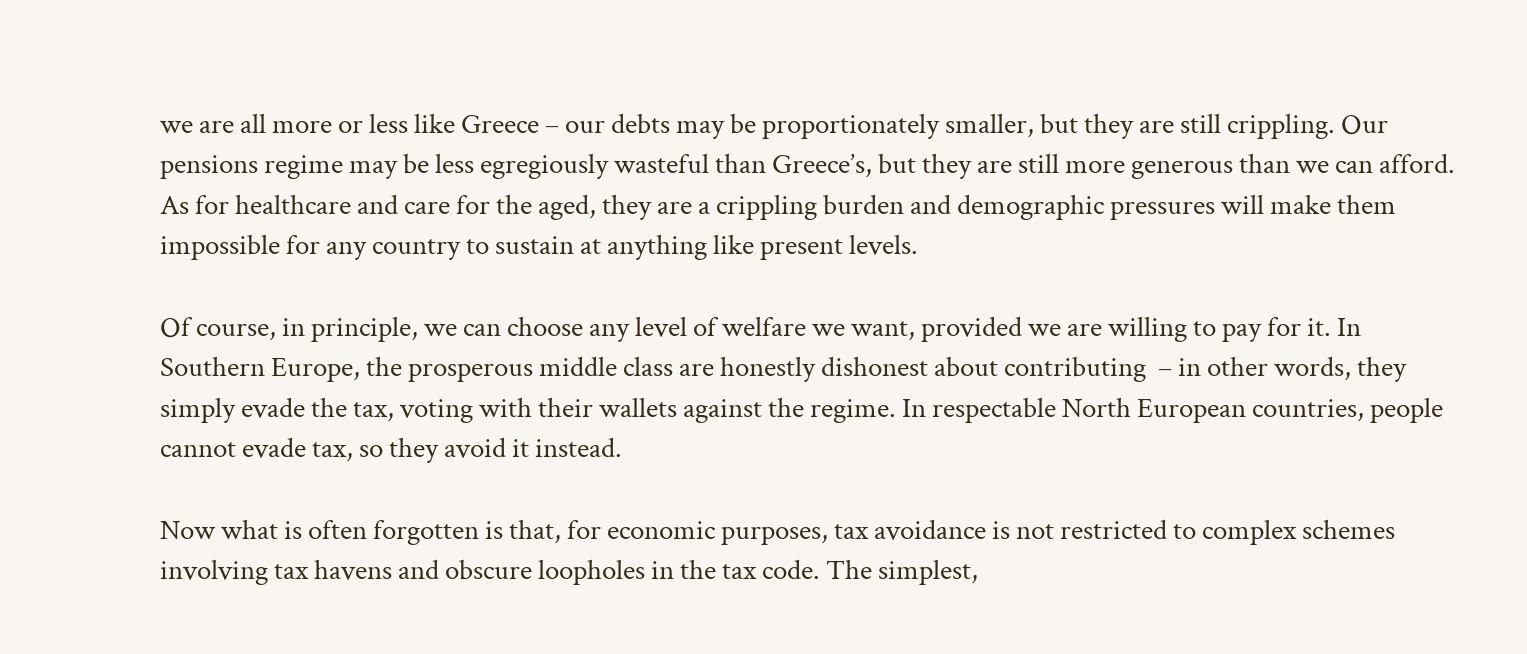we are all more or less like Greece – our debts may be proportionately smaller, but they are still crippling. Our pensions regime may be less egregiously wasteful than Greece’s, but they are still more generous than we can afford. As for healthcare and care for the aged, they are a crippling burden and demographic pressures will make them impossible for any country to sustain at anything like present levels.

Of course, in principle, we can choose any level of welfare we want, provided we are willing to pay for it. In Southern Europe, the prosperous middle class are honestly dishonest about contributing  – in other words, they simply evade the tax, voting with their wallets against the regime. In respectable North European countries, people cannot evade tax, so they avoid it instead.

Now what is often forgotten is that, for economic purposes, tax avoidance is not restricted to complex schemes involving tax havens and obscure loopholes in the tax code. The simplest,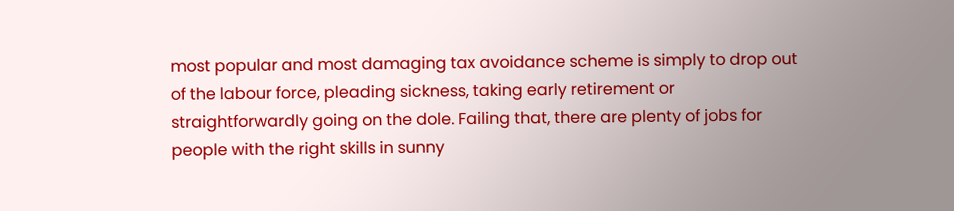most popular and most damaging tax avoidance scheme is simply to drop out of the labour force, pleading sickness, taking early retirement or straightforwardly going on the dole. Failing that, there are plenty of jobs for people with the right skills in sunny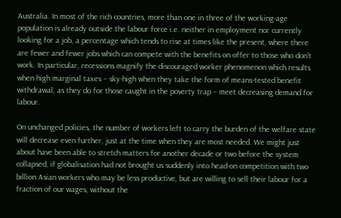Australia. In most of the rich countries, more than one in three of the working-age population is already outside the labour force i.e. neither in employment nor currently looking for a job, a percentage which tends to rise at times like the present, where there are fewer and fewer jobs which can compete with the benefits on offer to those who don’t work. In particular, recessions magnify the discouraged worker phenomenon which results when high marginal taxes – sky-high when they take the form of means-tested benefit withdrawal, as they do for those caught in the poverty trap – meet decreasing demand for labour.

On unchanged policies, the number of workers left to carry the burden of the welfare state will decrease even further, just at the time when they are most needed. We might just about have been able to stretch matters for another decade or two before the system collapsed, if globalisation had not brought us suddenly into head-on competition with two billion Asian workers who may be less productive, but are willing to sell their labour for a fraction of our wages, without the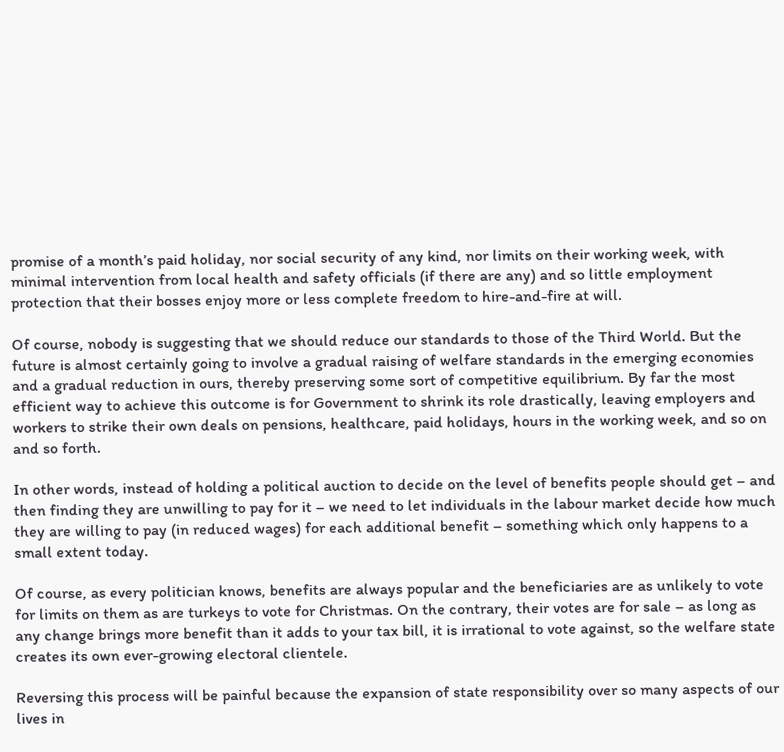promise of a month’s paid holiday, nor social security of any kind, nor limits on their working week, with minimal intervention from local health and safety officials (if there are any) and so little employment protection that their bosses enjoy more or less complete freedom to hire-and-fire at will.

Of course, nobody is suggesting that we should reduce our standards to those of the Third World. But the future is almost certainly going to involve a gradual raising of welfare standards in the emerging economies and a gradual reduction in ours, thereby preserving some sort of competitive equilibrium. By far the most efficient way to achieve this outcome is for Government to shrink its role drastically, leaving employers and workers to strike their own deals on pensions, healthcare, paid holidays, hours in the working week, and so on and so forth.

In other words, instead of holding a political auction to decide on the level of benefits people should get – and then finding they are unwilling to pay for it – we need to let individuals in the labour market decide how much they are willing to pay (in reduced wages) for each additional benefit – something which only happens to a small extent today.

Of course, as every politician knows, benefits are always popular and the beneficiaries are as unlikely to vote for limits on them as are turkeys to vote for Christmas. On the contrary, their votes are for sale – as long as any change brings more benefit than it adds to your tax bill, it is irrational to vote against, so the welfare state creates its own ever-growing electoral clientele.

Reversing this process will be painful because the expansion of state responsibility over so many aspects of our lives in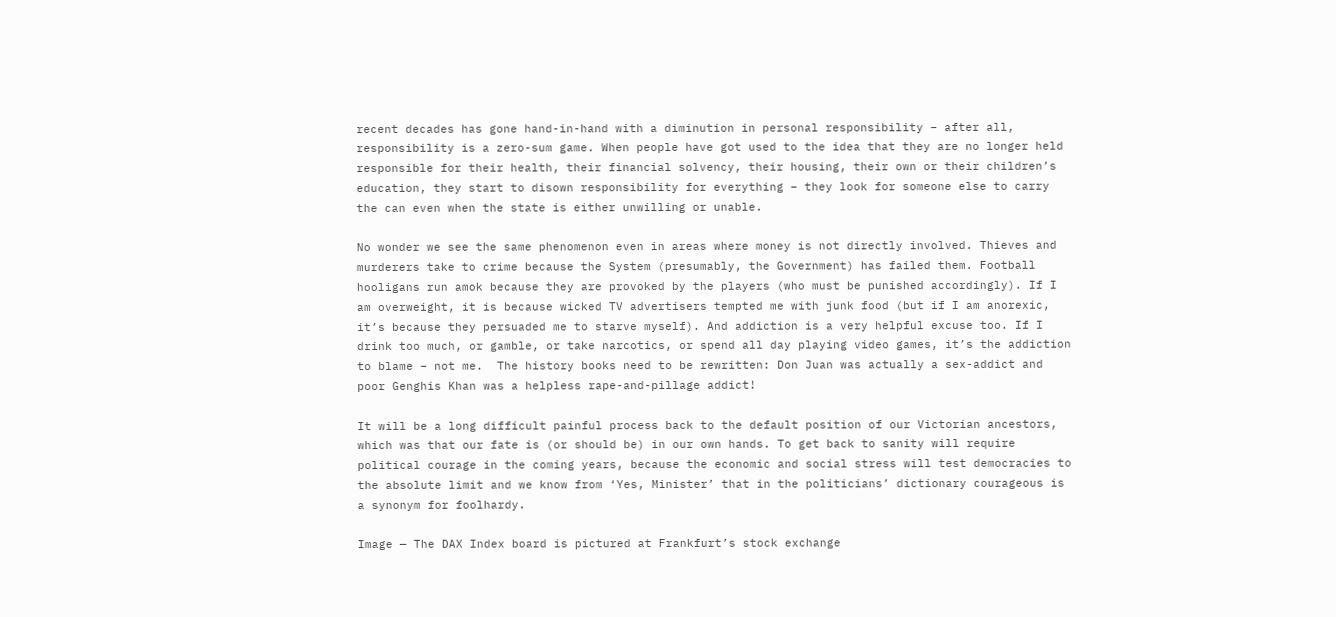recent decades has gone hand-in-hand with a diminution in personal responsibility – after all, responsibility is a zero-sum game. When people have got used to the idea that they are no longer held responsible for their health, their financial solvency, their housing, their own or their children’s education, they start to disown responsibility for everything – they look for someone else to carry the can even when the state is either unwilling or unable.

No wonder we see the same phenomenon even in areas where money is not directly involved. Thieves and murderers take to crime because the System (presumably, the Government) has failed them. Football hooligans run amok because they are provoked by the players (who must be punished accordingly). If I am overweight, it is because wicked TV advertisers tempted me with junk food (but if I am anorexic, it’s because they persuaded me to starve myself). And addiction is a very helpful excuse too. If I drink too much, or gamble, or take narcotics, or spend all day playing video games, it’s the addiction to blame – not me.  The history books need to be rewritten: Don Juan was actually a sex-addict and poor Genghis Khan was a helpless rape-and-pillage addict!

It will be a long difficult painful process back to the default position of our Victorian ancestors, which was that our fate is (or should be) in our own hands. To get back to sanity will require political courage in the coming years, because the economic and social stress will test democracies to the absolute limit and we know from ‘Yes, Minister’ that in the politicians’ dictionary courageous is a synonym for foolhardy.

Image — The DAX Index board is pictured at Frankfurt’s stock exchange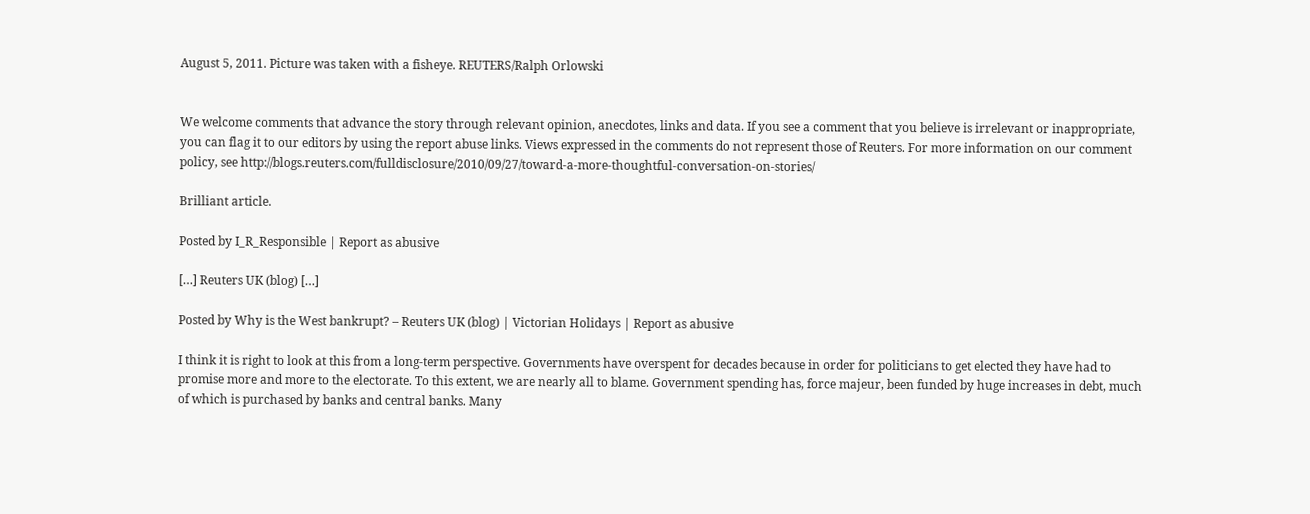August 5, 2011. Picture was taken with a fisheye. REUTERS/Ralph Orlowski


We welcome comments that advance the story through relevant opinion, anecdotes, links and data. If you see a comment that you believe is irrelevant or inappropriate, you can flag it to our editors by using the report abuse links. Views expressed in the comments do not represent those of Reuters. For more information on our comment policy, see http://blogs.reuters.com/fulldisclosure/2010/09/27/toward-a-more-thoughtful-conversation-on-stories/

Brilliant article.

Posted by I_R_Responsible | Report as abusive

[…] Reuters UK (blog) […]

Posted by Why is the West bankrupt? – Reuters UK (blog) | Victorian Holidays | Report as abusive

I think it is right to look at this from a long-term perspective. Governments have overspent for decades because in order for politicians to get elected they have had to promise more and more to the electorate. To this extent, we are nearly all to blame. Government spending has, force majeur, been funded by huge increases in debt, much of which is purchased by banks and central banks. Many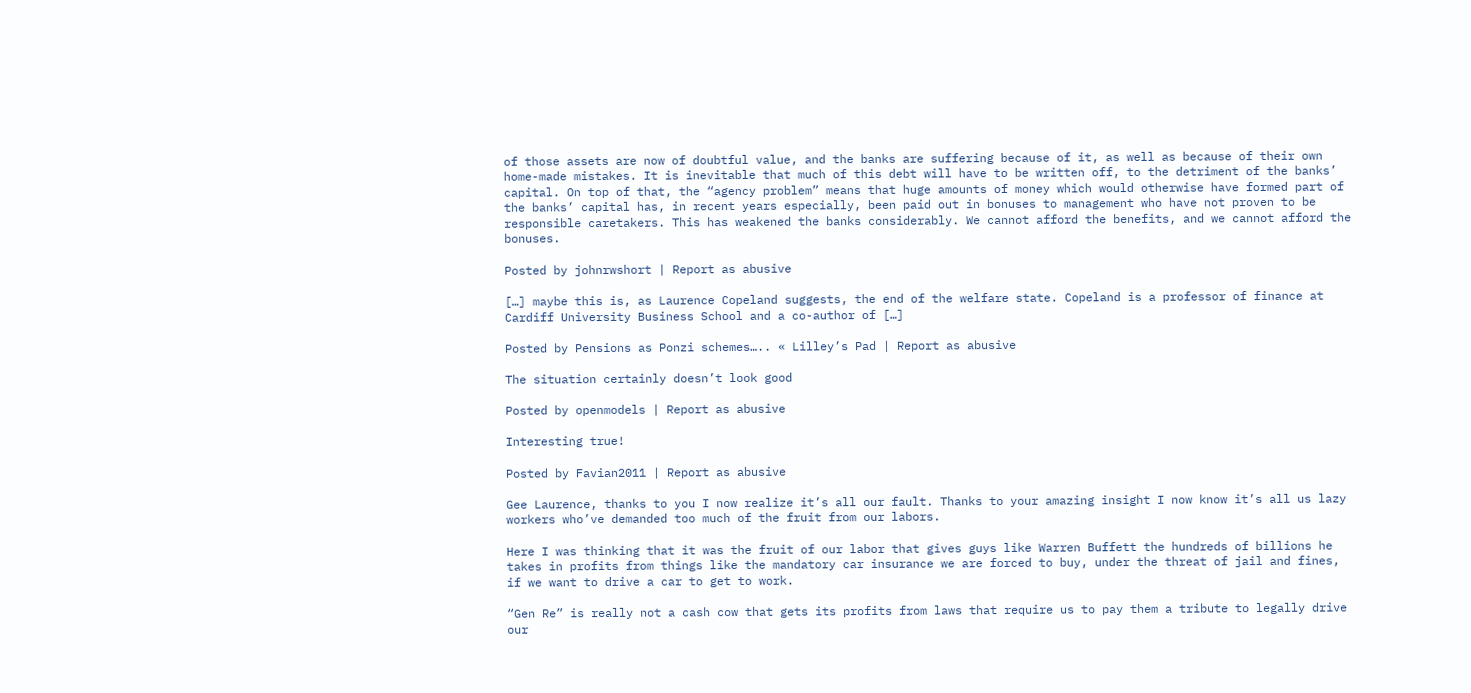of those assets are now of doubtful value, and the banks are suffering because of it, as well as because of their own home-made mistakes. It is inevitable that much of this debt will have to be written off, to the detriment of the banks’ capital. On top of that, the “agency problem” means that huge amounts of money which would otherwise have formed part of the banks’ capital has, in recent years especially, been paid out in bonuses to management who have not proven to be responsible caretakers. This has weakened the banks considerably. We cannot afford the benefits, and we cannot afford the bonuses.

Posted by johnrwshort | Report as abusive

[…] maybe this is, as Laurence Copeland suggests, the end of the welfare state. Copeland is a professor of finance at Cardiff University Business School and a co-author of […]

Posted by Pensions as Ponzi schemes….. « Lilley’s Pad | Report as abusive

The situation certainly doesn’t look good

Posted by openmodels | Report as abusive

Interesting true!

Posted by Favian2011 | Report as abusive

Gee Laurence, thanks to you I now realize it’s all our fault. Thanks to your amazing insight I now know it’s all us lazy workers who’ve demanded too much of the fruit from our labors.

Here I was thinking that it was the fruit of our labor that gives guys like Warren Buffett the hundreds of billions he takes in profits from things like the mandatory car insurance we are forced to buy, under the threat of jail and fines, if we want to drive a car to get to work.

“Gen Re” is really not a cash cow that gets its profits from laws that require us to pay them a tribute to legally drive our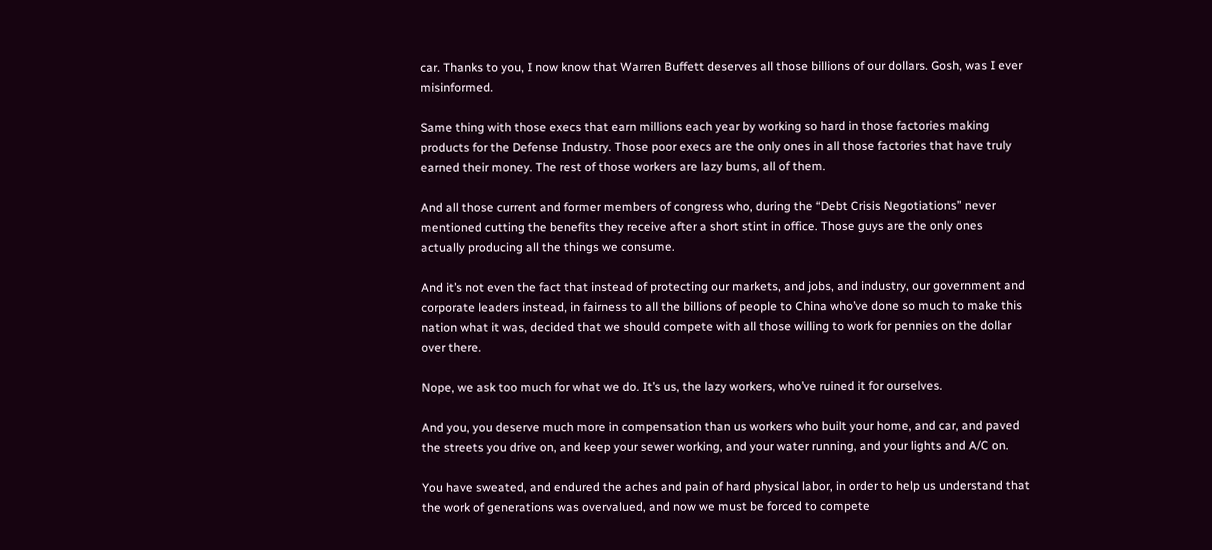car. Thanks to you, I now know that Warren Buffett deserves all those billions of our dollars. Gosh, was I ever misinformed.

Same thing with those execs that earn millions each year by working so hard in those factories making products for the Defense Industry. Those poor execs are the only ones in all those factories that have truly earned their money. The rest of those workers are lazy bums, all of them.

And all those current and former members of congress who, during the “Debt Crisis Negotiations” never mentioned cutting the benefits they receive after a short stint in office. Those guys are the only ones actually producing all the things we consume.

And it’s not even the fact that instead of protecting our markets, and jobs, and industry, our government and corporate leaders instead, in fairness to all the billions of people to China who’ve done so much to make this nation what it was, decided that we should compete with all those willing to work for pennies on the dollar over there.

Nope, we ask too much for what we do. It’s us, the lazy workers, who’ve ruined it for ourselves.

And you, you deserve much more in compensation than us workers who built your home, and car, and paved the streets you drive on, and keep your sewer working, and your water running, and your lights and A/C on.

You have sweated, and endured the aches and pain of hard physical labor, in order to help us understand that the work of generations was overvalued, and now we must be forced to compete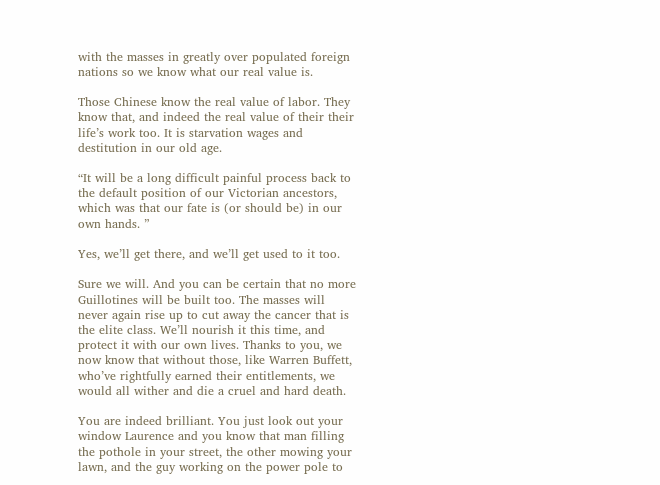with the masses in greatly over populated foreign nations so we know what our real value is.

Those Chinese know the real value of labor. They know that, and indeed the real value of their their life’s work too. It is starvation wages and destitution in our old age.

“It will be a long difficult painful process back to the default position of our Victorian ancestors, which was that our fate is (or should be) in our own hands. ”

Yes, we’ll get there, and we’ll get used to it too.

Sure we will. And you can be certain that no more Guillotines will be built too. The masses will never again rise up to cut away the cancer that is the elite class. We’ll nourish it this time, and protect it with our own lives. Thanks to you, we now know that without those, like Warren Buffett, who’ve rightfully earned their entitlements, we would all wither and die a cruel and hard death.

You are indeed brilliant. You just look out your window Laurence and you know that man filling the pothole in your street, the other mowing your lawn, and the guy working on the power pole to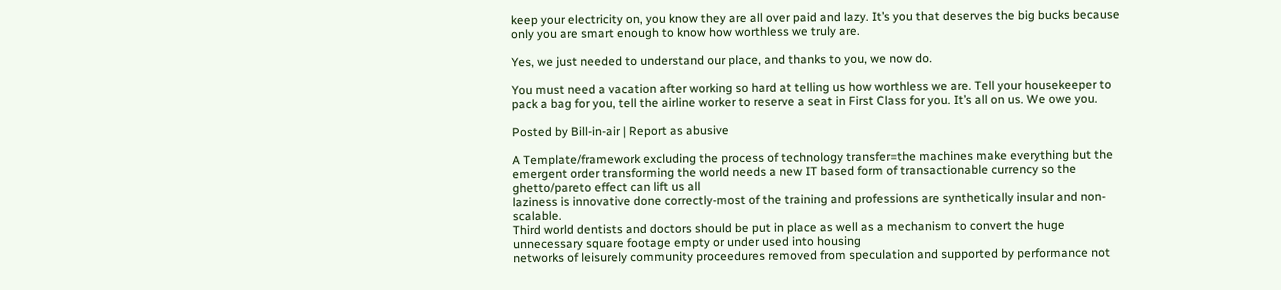keep your electricity on, you know they are all over paid and lazy. It’s you that deserves the big bucks because only you are smart enough to know how worthless we truly are.

Yes, we just needed to understand our place, and thanks to you, we now do.

You must need a vacation after working so hard at telling us how worthless we are. Tell your housekeeper to pack a bag for you, tell the airline worker to reserve a seat in First Class for you. It’s all on us. We owe you.

Posted by Bill-in-air | Report as abusive

A Template/framework excluding the process of technology transfer=the machines make everything but the emergent order transforming the world needs a new IT based form of transactionable currency so the ghetto/pareto effect can lift us all
laziness is innovative done correctly-most of the training and professions are synthetically insular and non-scalable.
Third world dentists and doctors should be put in place as well as a mechanism to convert the huge unnecessary square footage empty or under used into housing
networks of leisurely community proceedures removed from speculation and supported by performance not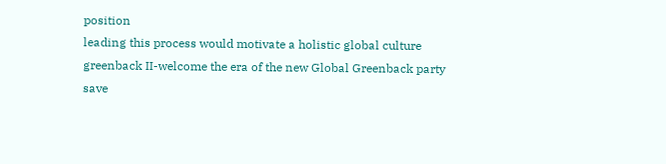position
leading this process would motivate a holistic global culture
greenback II-welcome the era of the new Global Greenback party
save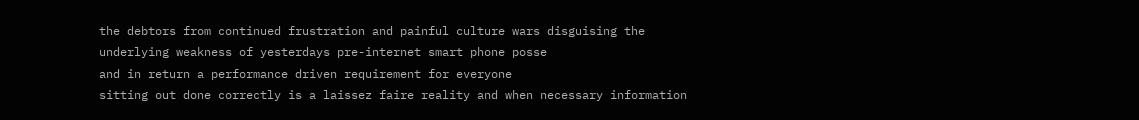the debtors from continued frustration and painful culture wars disguising the underlying weakness of yesterdays pre-internet smart phone posse
and in return a performance driven requirement for everyone
sitting out done correctly is a laissez faire reality and when necessary information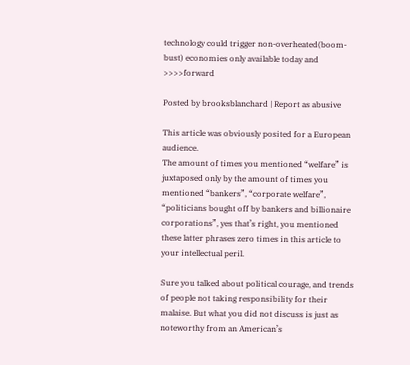technology could trigger non-overheated(boom-bust) economies only available today and >>>>forward

Posted by brooksblanchard | Report as abusive

This article was obviously posited for a European audience.
The amount of times you mentioned “welfare” is juxtaposed only by the amount of times you mentioned “bankers”, “corporate welfare”, “politicians bought off by bankers and billionaire corporations”, yes that’s right, you mentioned these latter phrases zero times in this article to your intellectual peril.

Sure you talked about political courage, and trends of people not taking responsibility for their malaise. But what you did not discuss is just as noteworthy from an American’s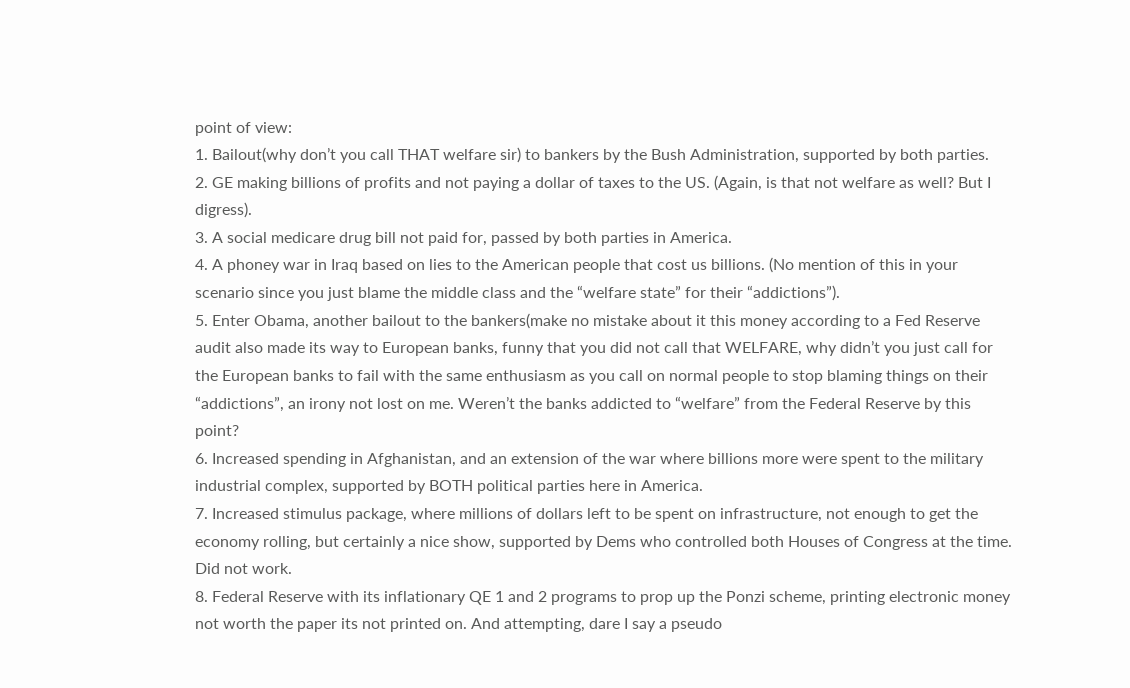point of view:
1. Bailout(why don’t you call THAT welfare sir) to bankers by the Bush Administration, supported by both parties.
2. GE making billions of profits and not paying a dollar of taxes to the US. (Again, is that not welfare as well? But I digress).
3. A social medicare drug bill not paid for, passed by both parties in America.
4. A phoney war in Iraq based on lies to the American people that cost us billions. (No mention of this in your scenario since you just blame the middle class and the “welfare state” for their “addictions”).
5. Enter Obama, another bailout to the bankers(make no mistake about it this money according to a Fed Reserve audit also made its way to European banks, funny that you did not call that WELFARE, why didn’t you just call for the European banks to fail with the same enthusiasm as you call on normal people to stop blaming things on their “addictions”, an irony not lost on me. Weren’t the banks addicted to “welfare” from the Federal Reserve by this point?
6. Increased spending in Afghanistan, and an extension of the war where billions more were spent to the military industrial complex, supported by BOTH political parties here in America.
7. Increased stimulus package, where millions of dollars left to be spent on infrastructure, not enough to get the economy rolling, but certainly a nice show, supported by Dems who controlled both Houses of Congress at the time. Did not work.
8. Federal Reserve with its inflationary QE 1 and 2 programs to prop up the Ponzi scheme, printing electronic money not worth the paper its not printed on. And attempting, dare I say a pseudo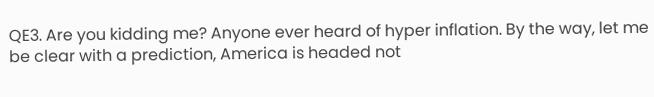QE3. Are you kidding me? Anyone ever heard of hyper inflation. By the way, let me be clear with a prediction, America is headed not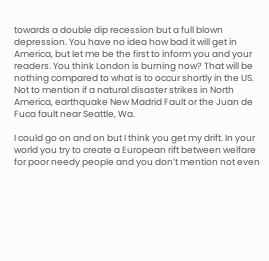towards a double dip recession but a full blown depression. You have no idea how bad it will get in America, but let me be the first to inform you and your readers. You think London is burning now? That will be nothing compared to what is to occur shortly in the US. Not to mention if a natural disaster strikes in North America, earthquake New Madrid Fault or the Juan de Fuca fault near Seattle, Wa.

I could go on and on but I think you get my drift. In your world you try to create a European rift between welfare for poor needy people and you don’t mention not even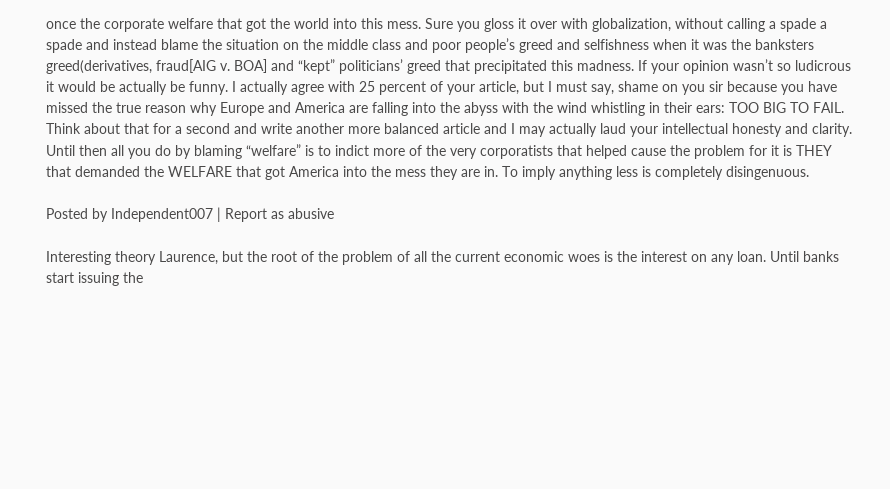once the corporate welfare that got the world into this mess. Sure you gloss it over with globalization, without calling a spade a spade and instead blame the situation on the middle class and poor people’s greed and selfishness when it was the banksters greed(derivatives, fraud[AIG v. BOA] and “kept” politicians’ greed that precipitated this madness. If your opinion wasn’t so ludicrous it would be actually be funny. I actually agree with 25 percent of your article, but I must say, shame on you sir because you have missed the true reason why Europe and America are falling into the abyss with the wind whistling in their ears: TOO BIG TO FAIL. Think about that for a second and write another more balanced article and I may actually laud your intellectual honesty and clarity. Until then all you do by blaming “welfare” is to indict more of the very corporatists that helped cause the problem for it is THEY that demanded the WELFARE that got America into the mess they are in. To imply anything less is completely disingenuous.

Posted by Independent007 | Report as abusive

Interesting theory Laurence, but the root of the problem of all the current economic woes is the interest on any loan. Until banks start issuing the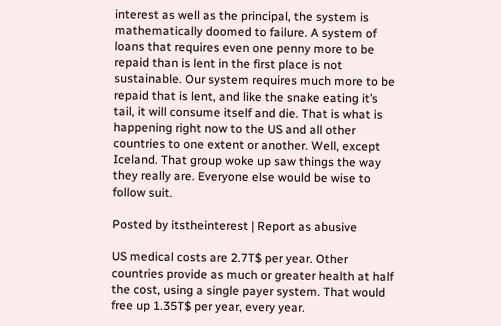interest as well as the principal, the system is mathematically doomed to failure. A system of loans that requires even one penny more to be repaid than is lent in the first place is not sustainable. Our system requires much more to be repaid that is lent, and like the snake eating it’s tail, it will consume itself and die. That is what is happening right now to the US and all other countries to one extent or another. Well, except Iceland. That group woke up saw things the way they really are. Everyone else would be wise to follow suit.

Posted by itstheinterest | Report as abusive

US medical costs are 2.7T$ per year. Other countries provide as much or greater health at half the cost, using a single payer system. That would free up 1.35T$ per year, every year.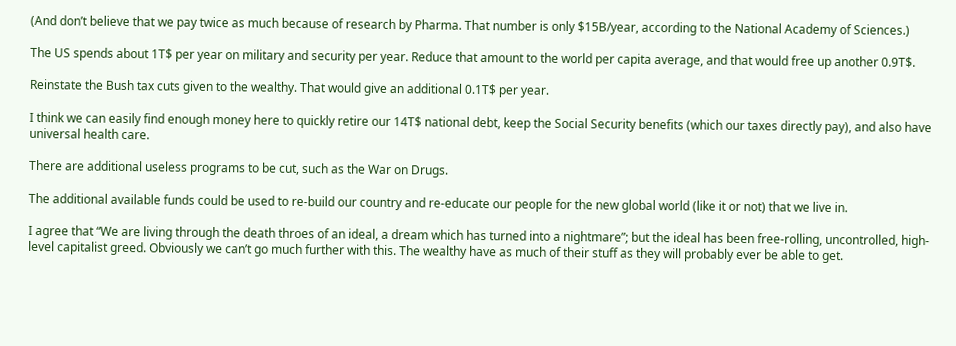(And don’t believe that we pay twice as much because of research by Pharma. That number is only $15B/year, according to the National Academy of Sciences.)

The US spends about 1T$ per year on military and security per year. Reduce that amount to the world per capita average, and that would free up another 0.9T$.

Reinstate the Bush tax cuts given to the wealthy. That would give an additional 0.1T$ per year.

I think we can easily find enough money here to quickly retire our 14T$ national debt, keep the Social Security benefits (which our taxes directly pay), and also have universal health care.

There are additional useless programs to be cut, such as the War on Drugs.

The additional available funds could be used to re-build our country and re-educate our people for the new global world (like it or not) that we live in.

I agree that “We are living through the death throes of an ideal, a dream which has turned into a nightmare”; but the ideal has been free-rolling, uncontrolled, high-level capitalist greed. Obviously we can’t go much further with this. The wealthy have as much of their stuff as they will probably ever be able to get.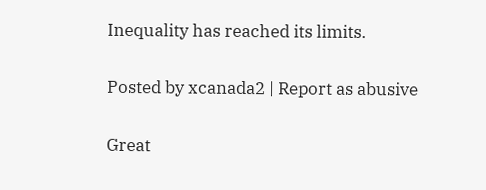Inequality has reached its limits.

Posted by xcanada2 | Report as abusive

Great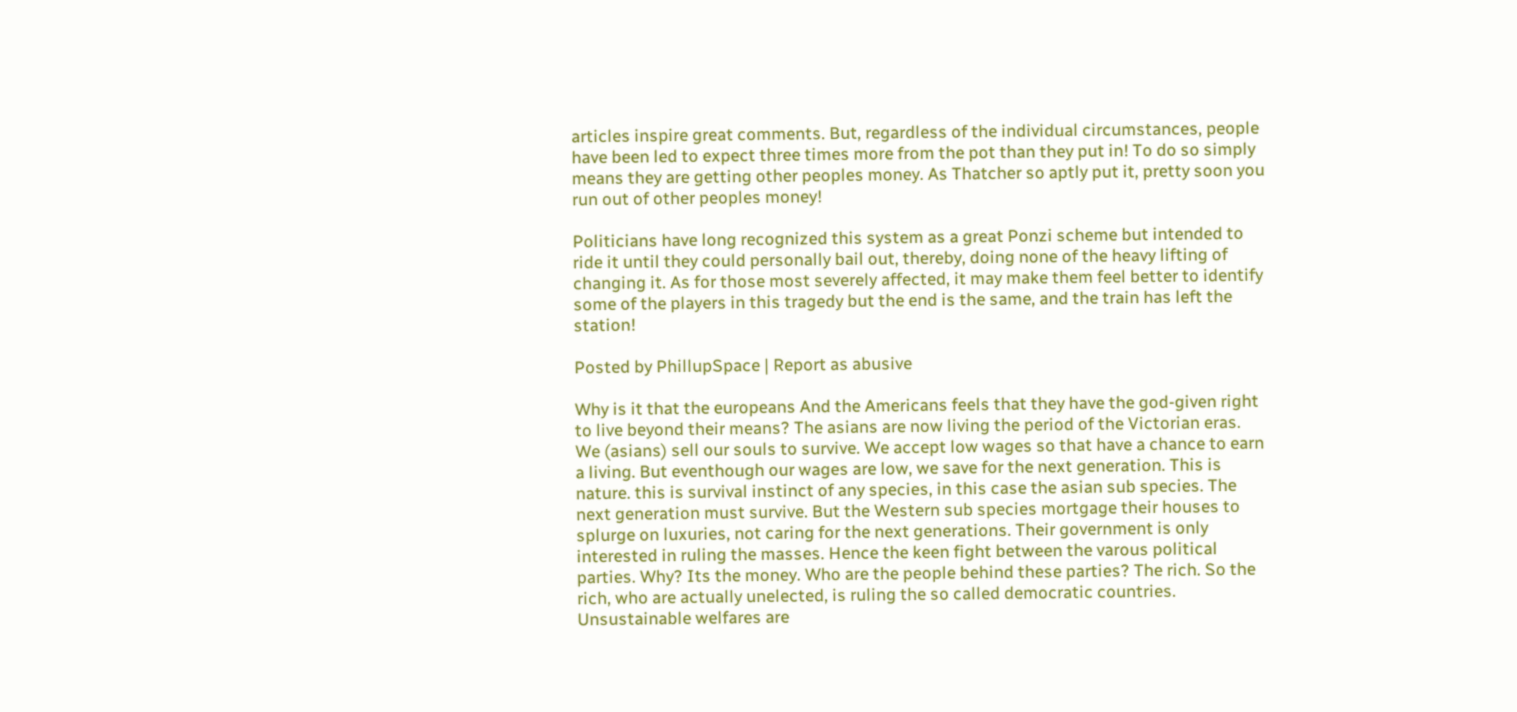articles inspire great comments. But, regardless of the individual circumstances, people have been led to expect three times more from the pot than they put in! To do so simply means they are getting other peoples money. As Thatcher so aptly put it, pretty soon you run out of other peoples money!

Politicians have long recognized this system as a great Ponzi scheme but intended to ride it until they could personally bail out, thereby, doing none of the heavy lifting of changing it. As for those most severely affected, it may make them feel better to identify some of the players in this tragedy but the end is the same, and the train has left the station!

Posted by PhillupSpace | Report as abusive

Why is it that the europeans And the Americans feels that they have the god-given right to live beyond their means? The asians are now living the period of the Victorian eras. We (asians) sell our souls to survive. We accept low wages so that have a chance to earn a living. But eventhough our wages are low, we save for the next generation. This is nature. this is survival instinct of any species, in this case the asian sub species. The next generation must survive. But the Western sub species mortgage their houses to splurge on luxuries, not caring for the next generations. Their government is only interested in ruling the masses. Hence the keen fight between the varous political parties. Why? Its the money. Who are the people behind these parties? The rich. So the rich, who are actually unelected, is ruling the so called democratic countries. Unsustainable welfares are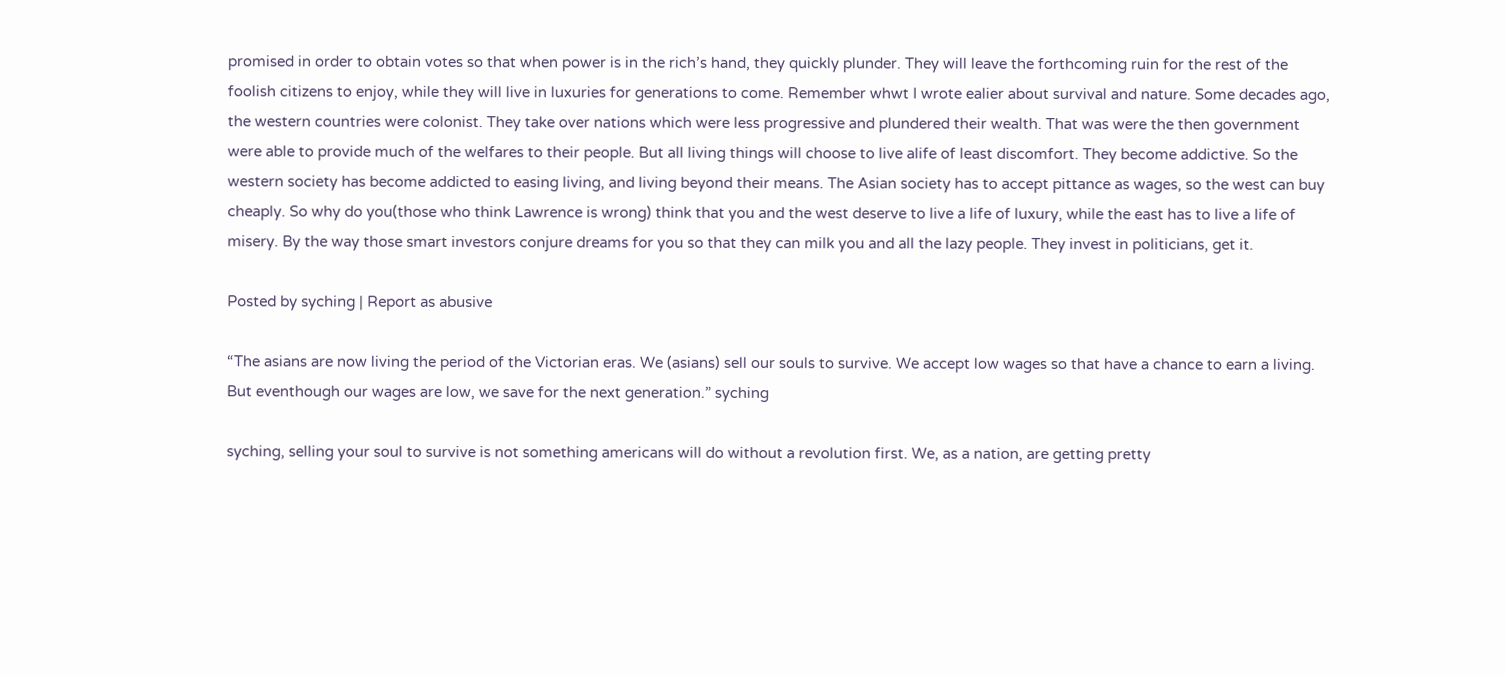promised in order to obtain votes so that when power is in the rich’s hand, they quickly plunder. They will leave the forthcoming ruin for the rest of the foolish citizens to enjoy, while they will live in luxuries for generations to come. Remember whwt I wrote ealier about survival and nature. Some decades ago, the western countries were colonist. They take over nations which were less progressive and plundered their wealth. That was were the then government were able to provide much of the welfares to their people. But all living things will choose to live alife of least discomfort. They become addictive. So the western society has become addicted to easing living, and living beyond their means. The Asian society has to accept pittance as wages, so the west can buy cheaply. So why do you(those who think Lawrence is wrong) think that you and the west deserve to live a life of luxury, while the east has to live a life of misery. By the way those smart investors conjure dreams for you so that they can milk you and all the lazy people. They invest in politicians, get it.

Posted by syching | Report as abusive

“The asians are now living the period of the Victorian eras. We (asians) sell our souls to survive. We accept low wages so that have a chance to earn a living. But eventhough our wages are low, we save for the next generation.” syching

syching, selling your soul to survive is not something americans will do without a revolution first. We, as a nation, are getting pretty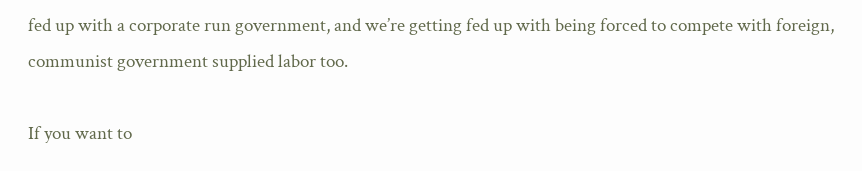fed up with a corporate run government, and we’re getting fed up with being forced to compete with foreign, communist government supplied labor too.

If you want to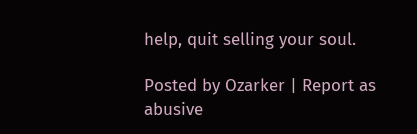help, quit selling your soul.

Posted by Ozarker | Report as abusive